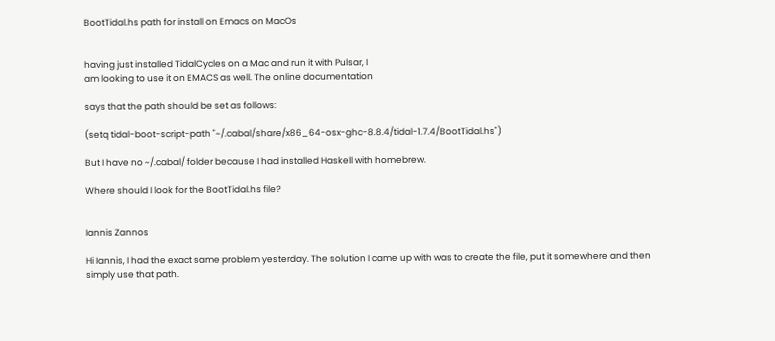BootTidal.hs path for install on Emacs on MacOs


having just installed TidalCycles on a Mac and run it with Pulsar, I
am looking to use it on EMACS as well. The online documentation

says that the path should be set as follows:

(setq tidal-boot-script-path "~/.cabal/share/x86_64-osx-ghc-8.8.4/tidal-1.7.4/BootTidal.hs")

But I have no ~/.cabal/ folder because I had installed Haskell with homebrew.

Where should I look for the BootTidal.hs file?


Iannis Zannos

Hi Iannis, I had the exact same problem yesterday. The solution I came up with was to create the file, put it somewhere and then simply use that path.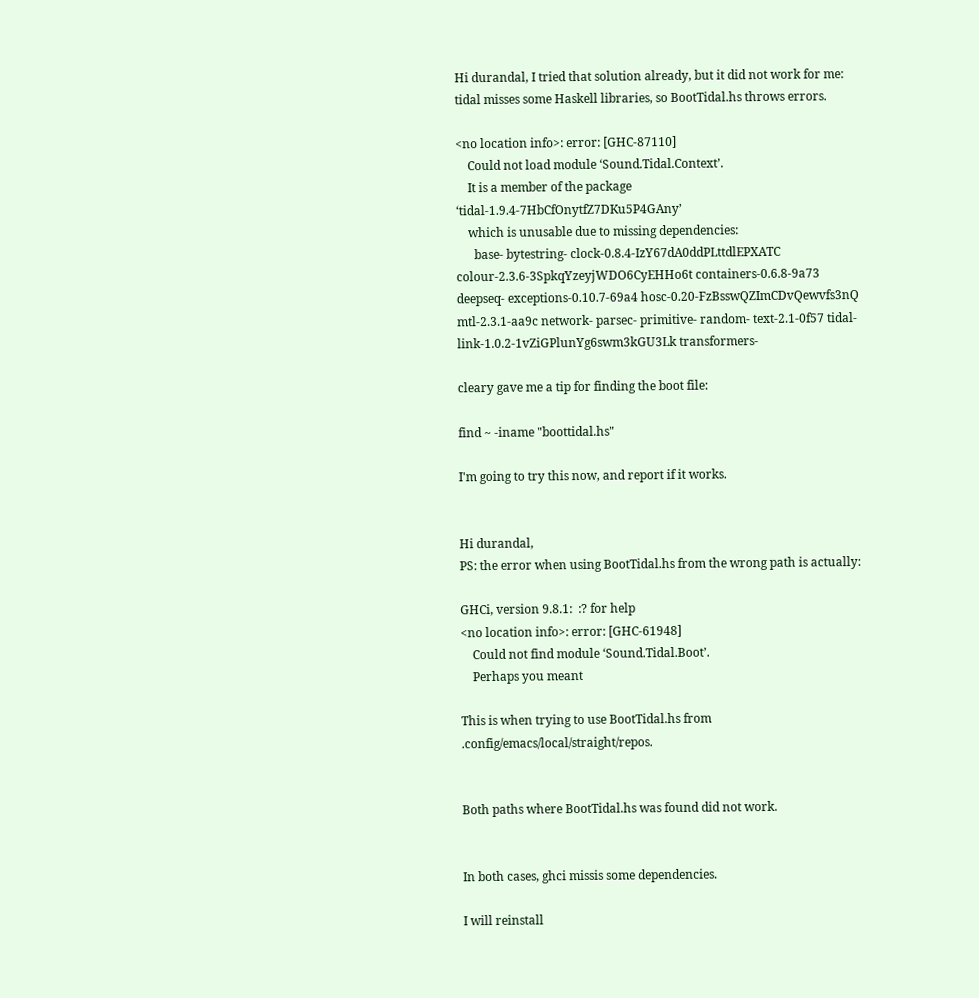Hi durandal, I tried that solution already, but it did not work for me: tidal misses some Haskell libraries, so BootTidal.hs throws errors.

<no location info>: error: [GHC-87110]
    Could not load module ‘Sound.Tidal.Context’.
    It is a member of the package ‘tidal-1.9.4-7HbCfOnytfZ7DKu5P4GAny’
    which is unusable due to missing dependencies:
      base- bytestring- clock-0.8.4-IzY67dA0ddPLttdlEPXATC colour-2.3.6-3SpkqYzeyjWDO6CyEHHo6t containers-0.6.8-9a73 deepseq- exceptions-0.10.7-69a4 hosc-0.20-FzBsswQZImCDvQewvfs3nQ mtl-2.3.1-aa9c network- parsec- primitive- random- text-2.1-0f57 tidal-link-1.0.2-1vZiGPlunYg6swm3kGU3Lk transformers-

cleary gave me a tip for finding the boot file:

find ~ -iname "boottidal.hs"

I'm going to try this now, and report if it works.


Hi durandal,
PS: the error when using BootTidal.hs from the wrong path is actually:

GHCi, version 9.8.1:  :? for help
<no location info>: error: [GHC-61948]
    Could not find module ‘Sound.Tidal.Boot’.
    Perhaps you meant

This is when trying to use BootTidal.hs from .config/emacs/local/straight/repos.


Both paths where BootTidal.hs was found did not work.


In both cases, ghci missis some dependencies.

I will reinstall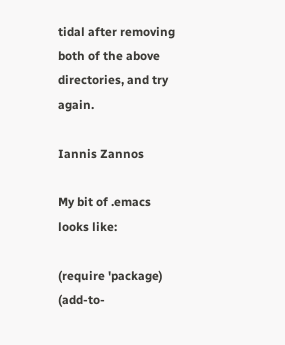tidal after removing both of the above directories, and try again.

Iannis Zannos

My bit of .emacs looks like:

(require 'package)
(add-to-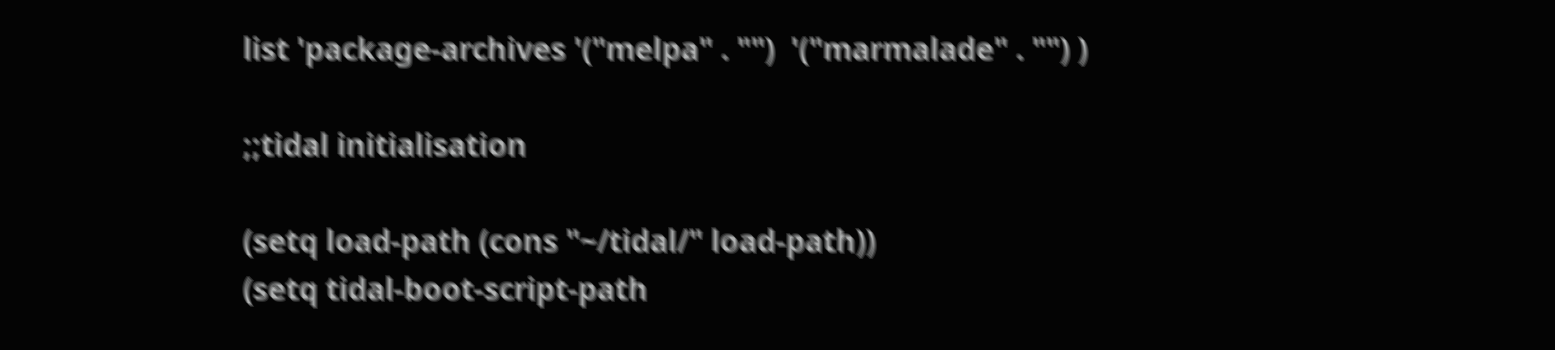list 'package-archives '("melpa" . "")  '("marmalade" . "") )

;;tidal initialisation

(setq load-path (cons "~/tidal/" load-path))
(setq tidal-boot-script-path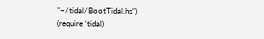"~/tidal/BootTidal.hs")
(require 'tidal)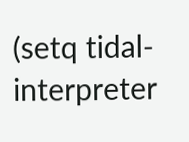(setq tidal-interpreter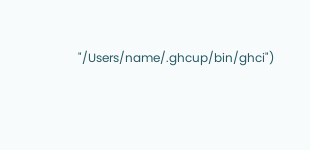"/Users/name/.ghcup/bin/ghci")